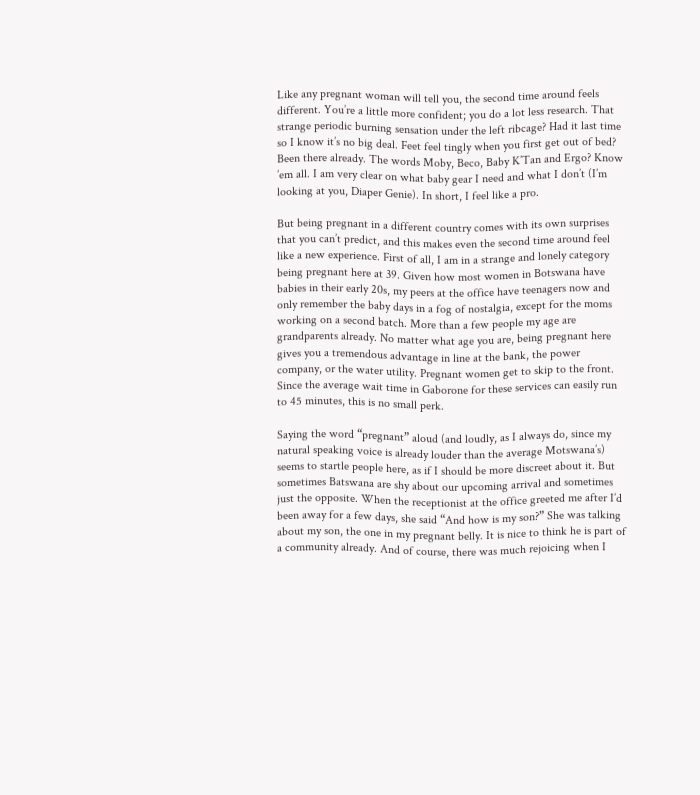Like any pregnant woman will tell you, the second time around feels different. You’re a little more confident; you do a lot less research. That strange periodic burning sensation under the left ribcage? Had it last time so I know it’s no big deal. Feet feel tingly when you first get out of bed? Been there already. The words Moby, Beco, Baby K’Tan and Ergo? Know ’em all. I am very clear on what baby gear I need and what I don’t (I’m looking at you, Diaper Genie). In short, I feel like a pro.

But being pregnant in a different country comes with its own surprises that you can’t predict, and this makes even the second time around feel like a new experience. First of all, I am in a strange and lonely category being pregnant here at 39. Given how most women in Botswana have babies in their early 20s, my peers at the office have teenagers now and only remember the baby days in a fog of nostalgia, except for the moms working on a second batch. More than a few people my age are grandparents already. No matter what age you are, being pregnant here gives you a tremendous advantage in line at the bank, the power company, or the water utility. Pregnant women get to skip to the front. Since the average wait time in Gaborone for these services can easily run to 45 minutes, this is no small perk.

Saying the word “pregnant” aloud (and loudly, as I always do, since my natural speaking voice is already louder than the average Motswana’s) seems to startle people here, as if I should be more discreet about it. But sometimes Batswana are shy about our upcoming arrival and sometimes just the opposite. When the receptionist at the office greeted me after I’d been away for a few days, she said “And how is my son?” She was talking about my son, the one in my pregnant belly. It is nice to think he is part of a community already. And of course, there was much rejoicing when I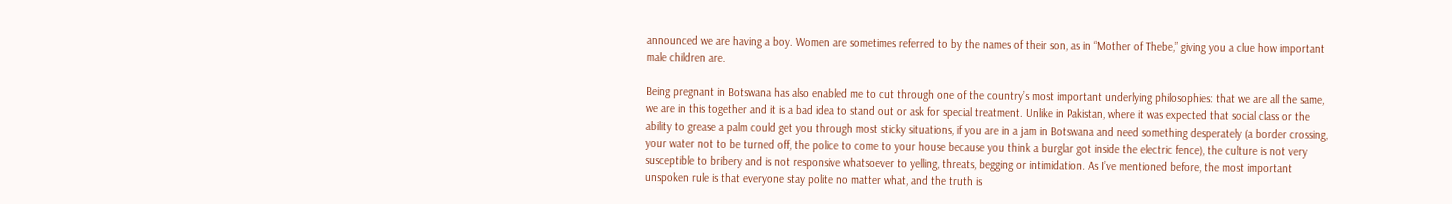announced we are having a boy. Women are sometimes referred to by the names of their son, as in “Mother of Thebe,” giving you a clue how important male children are.

Being pregnant in Botswana has also enabled me to cut through one of the country’s most important underlying philosophies: that we are all the same, we are in this together and it is a bad idea to stand out or ask for special treatment. Unlike in Pakistan, where it was expected that social class or the ability to grease a palm could get you through most sticky situations, if you are in a jam in Botswana and need something desperately (a border crossing, your water not to be turned off, the police to come to your house because you think a burglar got inside the electric fence), the culture is not very susceptible to bribery and is not responsive whatsoever to yelling, threats, begging or intimidation. As I’ve mentioned before, the most important unspoken rule is that everyone stay polite no matter what, and the truth is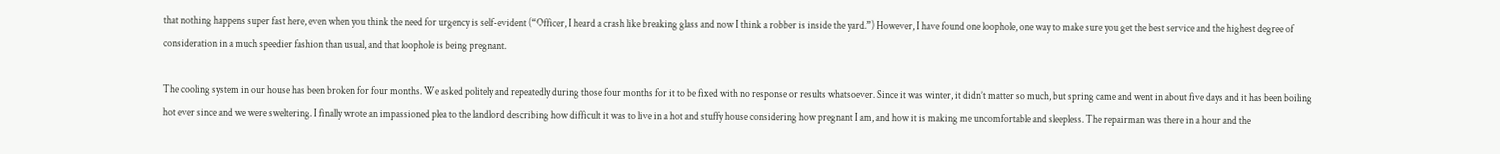that nothing happens super fast here, even when you think the need for urgency is self-evident (“Officer, I heard a crash like breaking glass and now I think a robber is inside the yard.”) However, I have found one loophole, one way to make sure you get the best service and the highest degree of consideration in a much speedier fashion than usual, and that loophole is being pregnant.

The cooling system in our house has been broken for four months. We asked politely and repeatedly during those four months for it to be fixed with no response or results whatsoever. Since it was winter, it didn’t matter so much, but spring came and went in about five days and it has been boiling hot ever since and we were sweltering. I finally wrote an impassioned plea to the landlord describing how difficult it was to live in a hot and stuffy house considering how pregnant I am, and how it is making me uncomfortable and sleepless. The repairman was there in a hour and the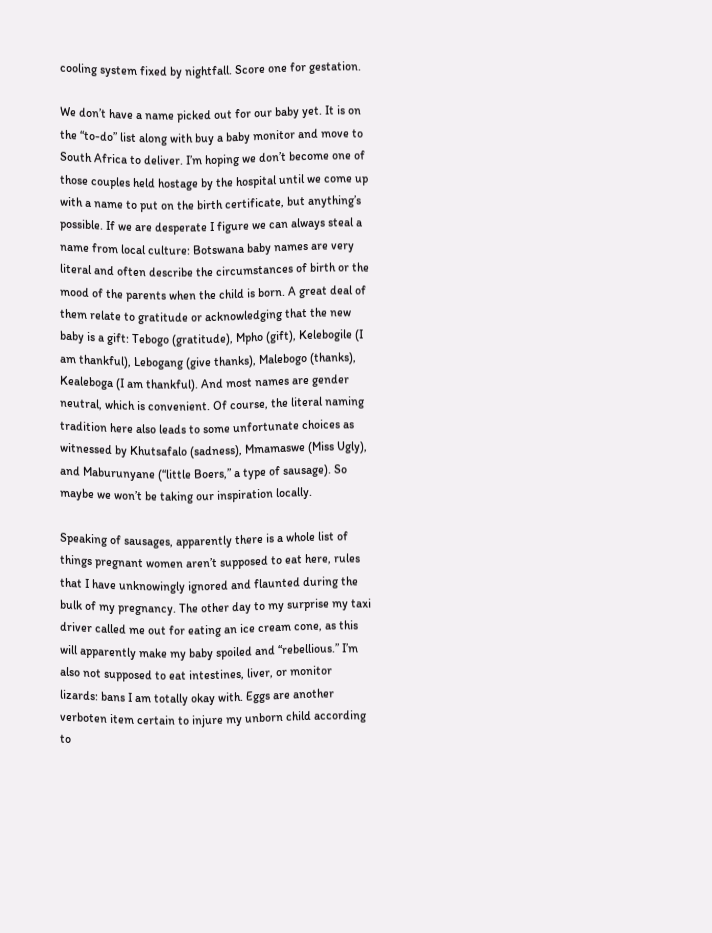cooling system fixed by nightfall. Score one for gestation.

We don’t have a name picked out for our baby yet. It is on the “to-do” list along with buy a baby monitor and move to South Africa to deliver. I’m hoping we don’t become one of those couples held hostage by the hospital until we come up with a name to put on the birth certificate, but anything’s possible. If we are desperate I figure we can always steal a name from local culture: Botswana baby names are very literal and often describe the circumstances of birth or the mood of the parents when the child is born. A great deal of them relate to gratitude or acknowledging that the new baby is a gift: Tebogo (gratitude), Mpho (gift), Kelebogile (I am thankful), Lebogang (give thanks), Malebogo (thanks), Kealeboga (I am thankful). And most names are gender neutral, which is convenient. Of course, the literal naming tradition here also leads to some unfortunate choices as witnessed by Khutsafalo (sadness), Mmamaswe (Miss Ugly), and Maburunyane (“little Boers,” a type of sausage). So maybe we won’t be taking our inspiration locally.

Speaking of sausages, apparently there is a whole list of things pregnant women aren’t supposed to eat here, rules that I have unknowingly ignored and flaunted during the bulk of my pregnancy. The other day to my surprise my taxi driver called me out for eating an ice cream cone, as this will apparently make my baby spoiled and “rebellious.” I’m also not supposed to eat intestines, liver, or monitor lizards: bans I am totally okay with. Eggs are another verboten item certain to injure my unborn child according to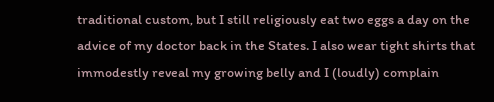traditional custom, but I still religiously eat two eggs a day on the advice of my doctor back in the States. I also wear tight shirts that immodestly reveal my growing belly and I (loudly) complain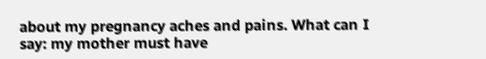about my pregnancy aches and pains. What can I say: my mother must have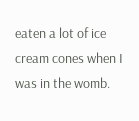eaten a lot of ice cream cones when I was in the womb.